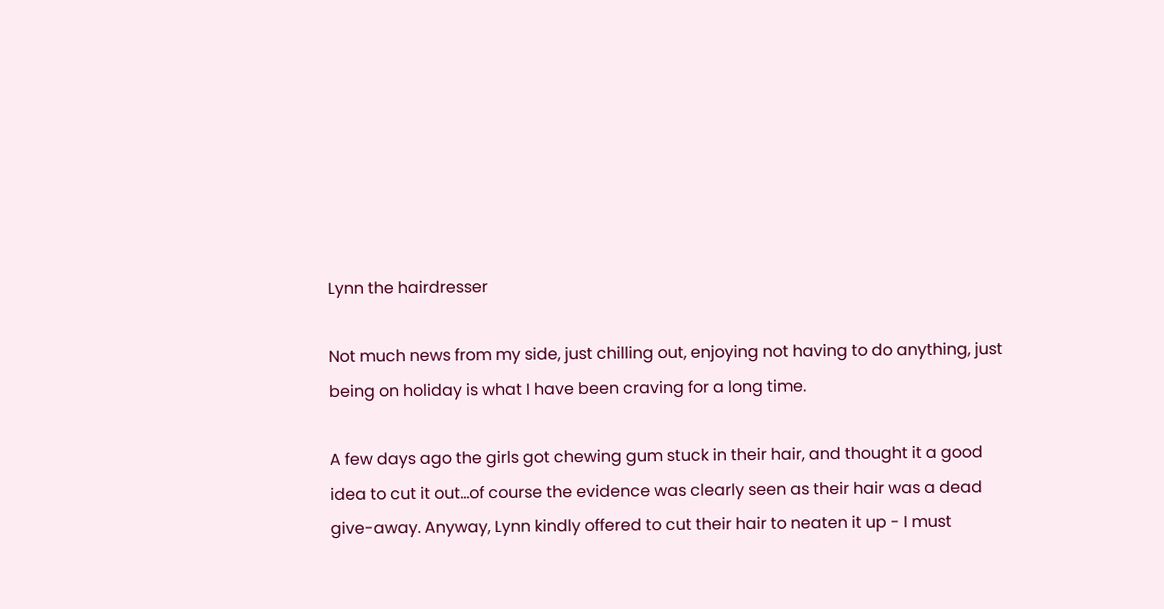Lynn the hairdresser

Not much news from my side, just chilling out, enjoying not having to do anything, just being on holiday is what I have been craving for a long time.

A few days ago the girls got chewing gum stuck in their hair, and thought it a good idea to cut it out...of course the evidence was clearly seen as their hair was a dead give-away. Anyway, Lynn kindly offered to cut their hair to neaten it up - I must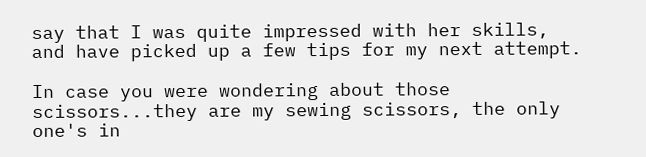say that I was quite impressed with her skills, and have picked up a few tips for my next attempt.

In case you were wondering about those scissors...they are my sewing scissors, the only one's in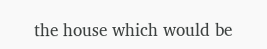the house which would be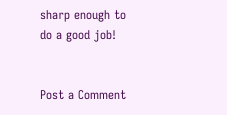sharp enough to do a good job!


Post a Comment